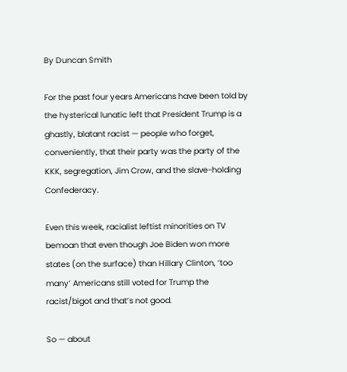By Duncan Smith

For the past four years Americans have been told by the hysterical lunatic left that President Trump is a ghastly, blatant racist — people who forget, conveniently, that their party was the party of the KKK, segregation, Jim Crow, and the slave-holding Confederacy.

Even this week, racialist leftist minorities on TV bemoan that even though Joe Biden won more states (on the surface) than Hillary Clinton, ‘too many’ Americans still voted for Trump the racist/bigot and that’s not good.

So — about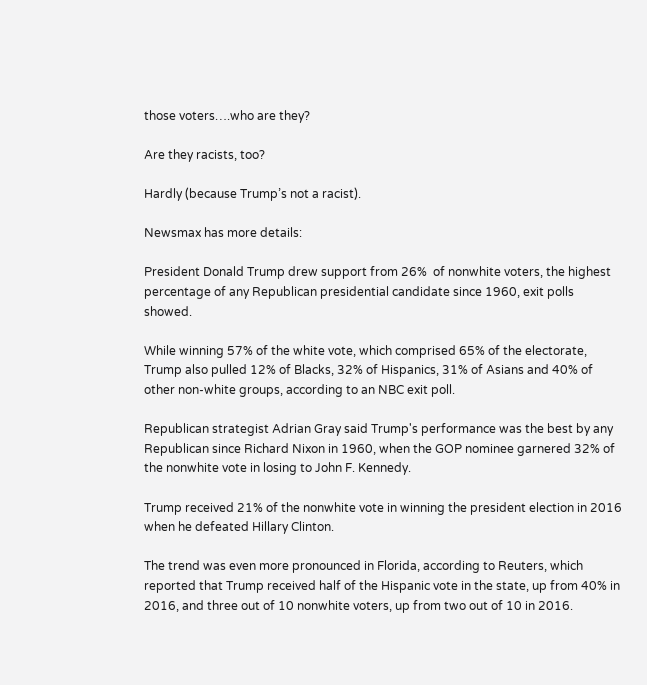those voters….who are they?

Are they racists, too?

Hardly (because Trump’s not a racist).

Newsmax has more details:

President Donald Trump drew support from 26%  of nonwhite voters, the highest percentage of any Republican presidential candidate since 1960, exit polls showed.

While winning 57% of the white vote, which comprised 65% of the electorate, Trump also pulled 12% of Blacks, 32% of Hispanics, 31% of Asians and 40% of other non-white groups, according to an NBC exit poll.

Republican strategist Adrian Gray said Trump's performance was the best by any Republican since Richard Nixon in 1960, when the GOP nominee garnered 32% of the nonwhite vote in losing to John F. Kennedy.

Trump received 21% of the nonwhite vote in winning the president election in 2016 when he defeated Hillary Clinton.

The trend was even more pronounced in Florida, according to Reuters, which reported that Trump received half of the Hispanic vote in the state, up from 40% in 2016, and three out of 10 nonwhite voters, up from two out of 10 in 2016.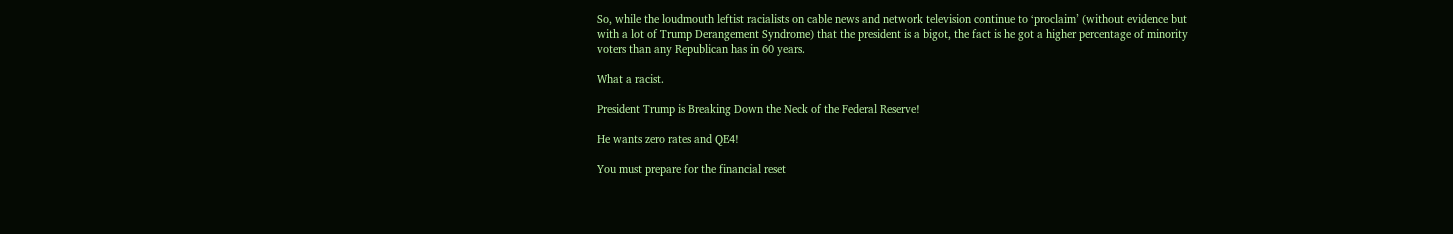So, while the loudmouth leftist racialists on cable news and network television continue to ‘proclaim’ (without evidence but with a lot of Trump Derangement Syndrome) that the president is a bigot, the fact is he got a higher percentage of minority voters than any Republican has in 60 years.

What a racist.

President Trump is Breaking Down the Neck of the Federal Reserve!

He wants zero rates and QE4!

You must prepare for the financial reset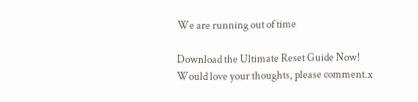We are running out of time

Download the Ultimate Reset Guide Now!
Would love your thoughts, please comment.x